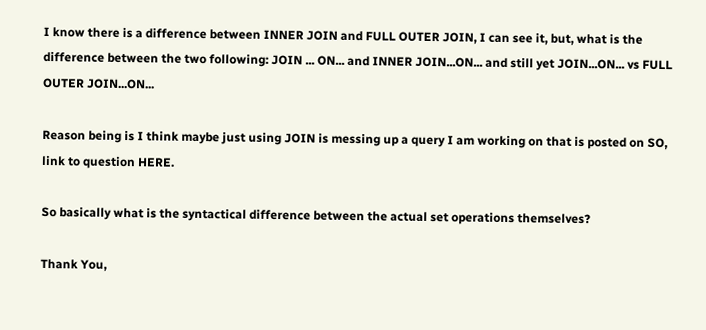I know there is a difference between INNER JOIN and FULL OUTER JOIN, I can see it, but, what is the difference between the two following: JOIN ... ON... and INNER JOIN...ON... and still yet JOIN...ON... vs FULL OUTER JOIN...ON...

Reason being is I think maybe just using JOIN is messing up a query I am working on that is posted on SO, link to question HERE.

So basically what is the syntactical difference between the actual set operations themselves?

Thank You,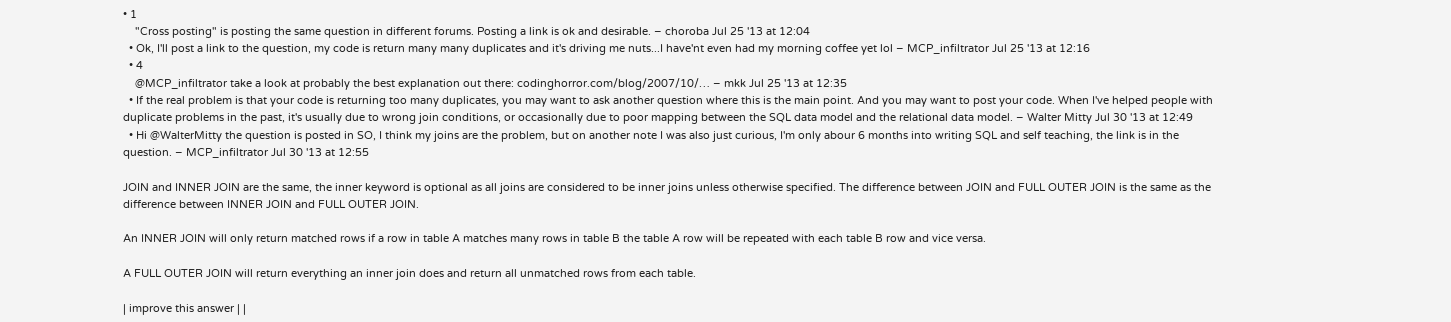• 1
    "Cross posting" is posting the same question in different forums. Posting a link is ok and desirable. – choroba Jul 25 '13 at 12:04
  • Ok, I'll post a link to the question, my code is return many many duplicates and it's driving me nuts...I have'nt even had my morning coffee yet lol – MCP_infiltrator Jul 25 '13 at 12:16
  • 4
    @MCP_infiltrator take a look at probably the best explanation out there: codinghorror.com/blog/2007/10/… – mkk Jul 25 '13 at 12:35
  • If the real problem is that your code is returning too many duplicates, you may want to ask another question where this is the main point. And you may want to post your code. When I've helped people with duplicate problems in the past, it's usually due to wrong join conditions, or occasionally due to poor mapping between the SQL data model and the relational data model. – Walter Mitty Jul 30 '13 at 12:49
  • Hi @WalterMitty the question is posted in SO, I think my joins are the problem, but on another note I was also just curious, I'm only abour 6 months into writing SQL and self teaching, the link is in the question. – MCP_infiltrator Jul 30 '13 at 12:55

JOIN and INNER JOIN are the same, the inner keyword is optional as all joins are considered to be inner joins unless otherwise specified. The difference between JOIN and FULL OUTER JOIN is the same as the difference between INNER JOIN and FULL OUTER JOIN.

An INNER JOIN will only return matched rows if a row in table A matches many rows in table B the table A row will be repeated with each table B row and vice versa.

A FULL OUTER JOIN will return everything an inner join does and return all unmatched rows from each table.

| improve this answer | |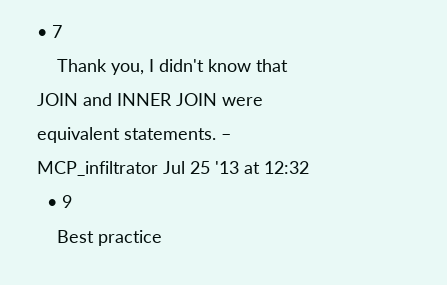• 7
    Thank you, I didn't know that JOIN and INNER JOIN were equivalent statements. – MCP_infiltrator Jul 25 '13 at 12:32
  • 9
    Best practice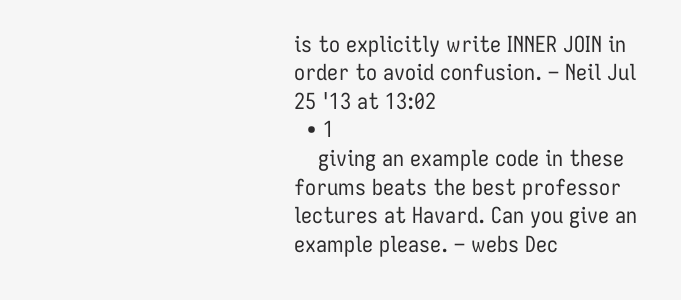is to explicitly write INNER JOIN in order to avoid confusion. – Neil Jul 25 '13 at 13:02
  • 1
    giving an example code in these forums beats the best professor lectures at Havard. Can you give an example please. – webs Dec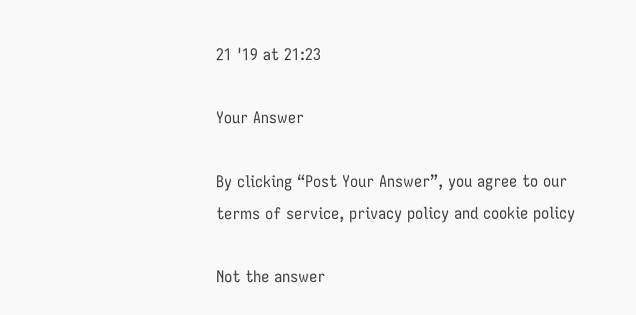21 '19 at 21:23

Your Answer

By clicking “Post Your Answer”, you agree to our terms of service, privacy policy and cookie policy

Not the answer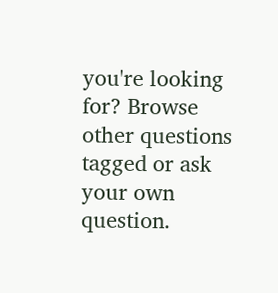you're looking for? Browse other questions tagged or ask your own question.